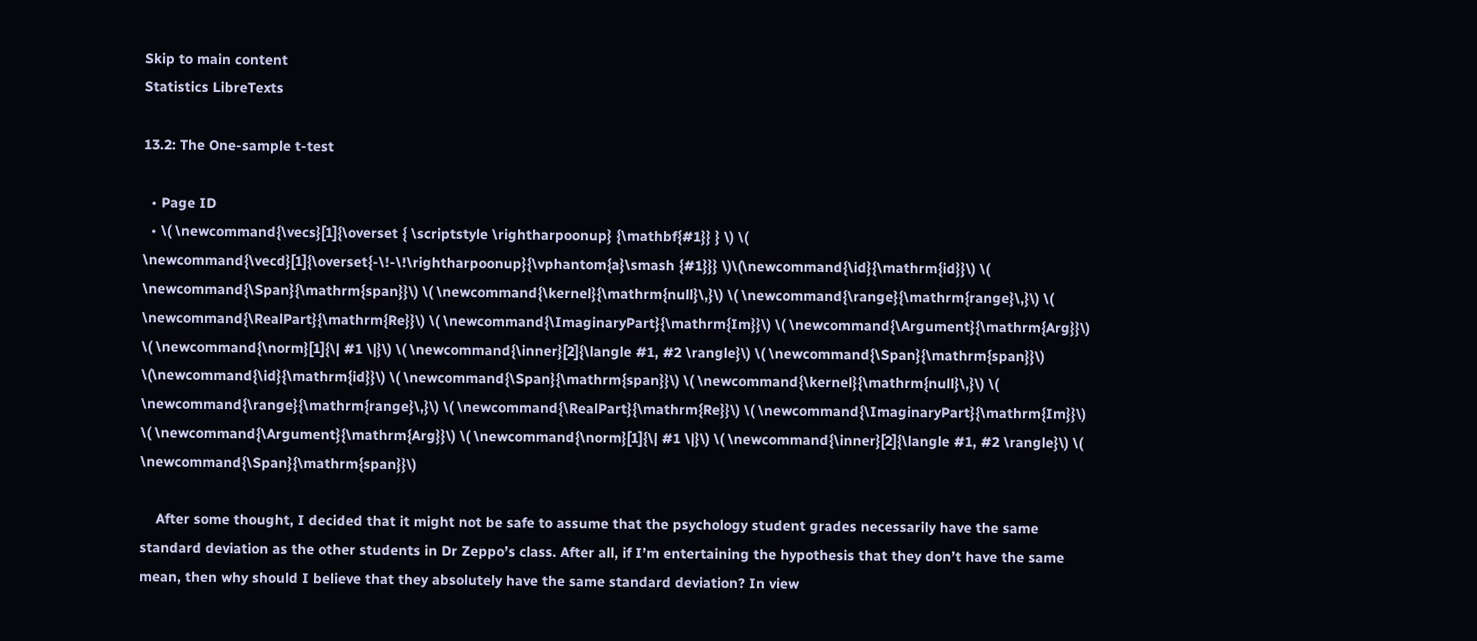Skip to main content
Statistics LibreTexts

13.2: The One-sample t-test

  • Page ID
  • \( \newcommand{\vecs}[1]{\overset { \scriptstyle \rightharpoonup} {\mathbf{#1}} } \) \( \newcommand{\vecd}[1]{\overset{-\!-\!\rightharpoonup}{\vphantom{a}\smash {#1}}} \)\(\newcommand{\id}{\mathrm{id}}\) \( \newcommand{\Span}{\mathrm{span}}\) \( \newcommand{\kernel}{\mathrm{null}\,}\) \( \newcommand{\range}{\mathrm{range}\,}\) \( \newcommand{\RealPart}{\mathrm{Re}}\) \( \newcommand{\ImaginaryPart}{\mathrm{Im}}\) \( \newcommand{\Argument}{\mathrm{Arg}}\) \( \newcommand{\norm}[1]{\| #1 \|}\) \( \newcommand{\inner}[2]{\langle #1, #2 \rangle}\) \( \newcommand{\Span}{\mathrm{span}}\) \(\newcommand{\id}{\mathrm{id}}\) \( \newcommand{\Span}{\mathrm{span}}\) \( \newcommand{\kernel}{\mathrm{null}\,}\) \( \newcommand{\range}{\mathrm{range}\,}\) \( \newcommand{\RealPart}{\mathrm{Re}}\) \( \newcommand{\ImaginaryPart}{\mathrm{Im}}\) \( \newcommand{\Argument}{\mathrm{Arg}}\) \( \newcommand{\norm}[1]{\| #1 \|}\) \( \newcommand{\inner}[2]{\langle #1, #2 \rangle}\) \( \newcommand{\Span}{\mathrm{span}}\)

    After some thought, I decided that it might not be safe to assume that the psychology student grades necessarily have the same standard deviation as the other students in Dr Zeppo’s class. After all, if I’m entertaining the hypothesis that they don’t have the same mean, then why should I believe that they absolutely have the same standard deviation? In view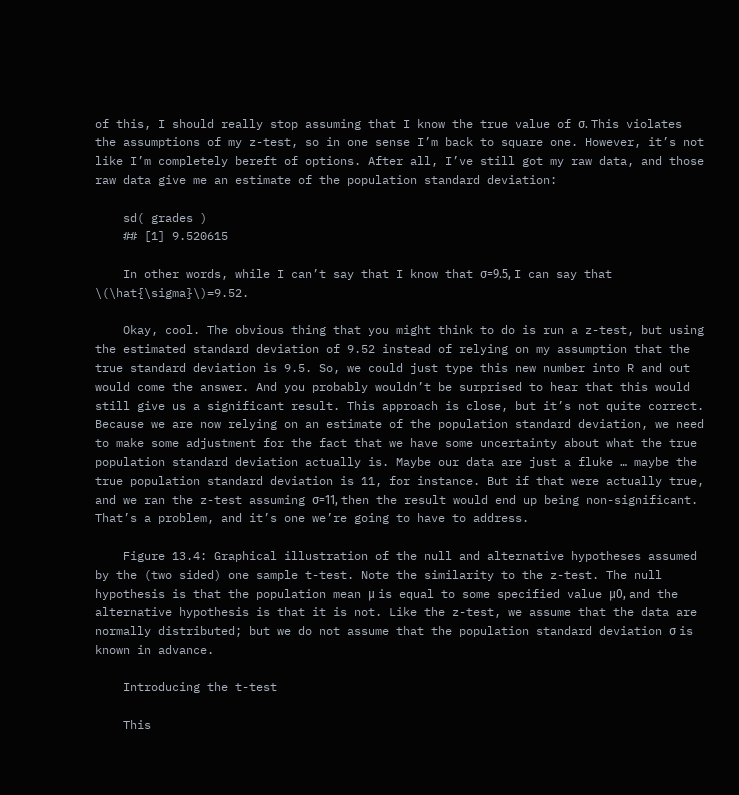of this, I should really stop assuming that I know the true value of σ. This violates the assumptions of my z-test, so in one sense I’m back to square one. However, it’s not like I’m completely bereft of options. After all, I’ve still got my raw data, and those raw data give me an estimate of the population standard deviation:

    sd( grades )
    ## [1] 9.520615

    In other words, while I can’t say that I know that σ=9.5, I can say that \(\hat{\sigma}\)=9.52.

    Okay, cool. The obvious thing that you might think to do is run a z-test, but using the estimated standard deviation of 9.52 instead of relying on my assumption that the true standard deviation is 9.5. So, we could just type this new number into R and out would come the answer. And you probably wouldn’t be surprised to hear that this would still give us a significant result. This approach is close, but it’s not quite correct. Because we are now relying on an estimate of the population standard deviation, we need to make some adjustment for the fact that we have some uncertainty about what the true population standard deviation actually is. Maybe our data are just a fluke … maybe the true population standard deviation is 11, for instance. But if that were actually true, and we ran the z-test assuming σ=11, then the result would end up being non-significant. That’s a problem, and it’s one we’re going to have to address.

    Figure 13.4: Graphical illustration of the null and alternative hypotheses assumed by the (two sided) one sample t-test. Note the similarity to the z-test. The null hypothesis is that the population mean μ is equal to some specified value μ0, and the alternative hypothesis is that it is not. Like the z-test, we assume that the data are normally distributed; but we do not assume that the population standard deviation σ is known in advance.

    Introducing the t-test

    This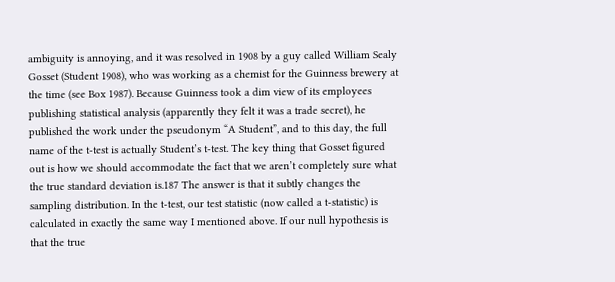ambiguity is annoying, and it was resolved in 1908 by a guy called William Sealy Gosset (Student 1908), who was working as a chemist for the Guinness brewery at the time (see Box 1987). Because Guinness took a dim view of its employees publishing statistical analysis (apparently they felt it was a trade secret), he published the work under the pseudonym “A Student”, and to this day, the full name of the t-test is actually Student’s t-test. The key thing that Gosset figured out is how we should accommodate the fact that we aren’t completely sure what the true standard deviation is.187 The answer is that it subtly changes the sampling distribution. In the t-test, our test statistic (now called a t-statistic) is calculated in exactly the same way I mentioned above. If our null hypothesis is that the true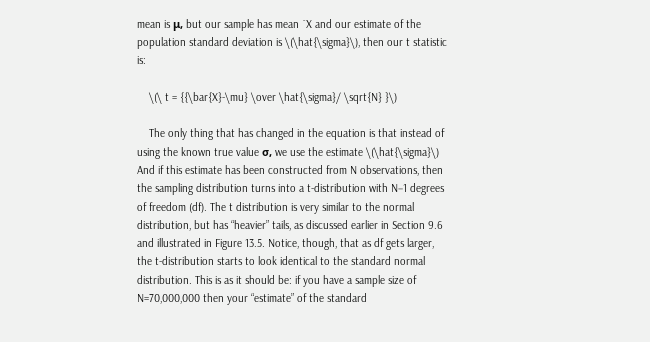mean is μ, but our sample has mean ¯X and our estimate of the population standard deviation is \(\hat{\sigma}\), then our t statistic is:

    \(\ t = {{\bar{X}-\mu} \over \hat{\sigma}/ \sqrt{N} }\)

    The only thing that has changed in the equation is that instead of using the known true value σ, we use the estimate \(\hat{\sigma}\) And if this estimate has been constructed from N observations, then the sampling distribution turns into a t-distribution with N−1 degrees of freedom (df). The t distribution is very similar to the normal distribution, but has “heavier” tails, as discussed earlier in Section 9.6 and illustrated in Figure 13.5. Notice, though, that as df gets larger, the t-distribution starts to look identical to the standard normal distribution. This is as it should be: if you have a sample size of N=70,000,000 then your “estimate” of the standard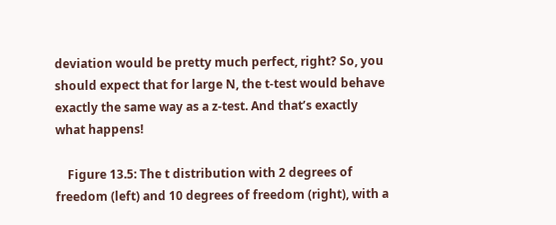deviation would be pretty much perfect, right? So, you should expect that for large N, the t-test would behave exactly the same way as a z-test. And that’s exactly what happens!

    Figure 13.5: The t distribution with 2 degrees of freedom (left) and 10 degrees of freedom (right), with a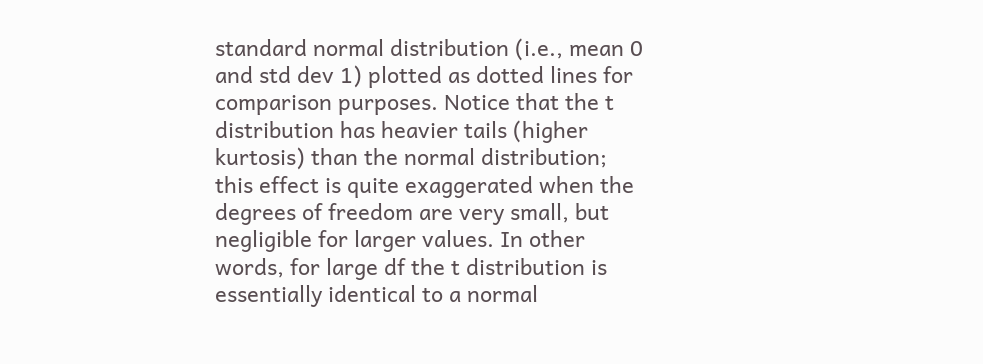standard normal distribution (i.e., mean 0 and std dev 1) plotted as dotted lines for comparison purposes. Notice that the t distribution has heavier tails (higher kurtosis) than the normal distribution; this effect is quite exaggerated when the degrees of freedom are very small, but negligible for larger values. In other words, for large df the t distribution is essentially identical to a normal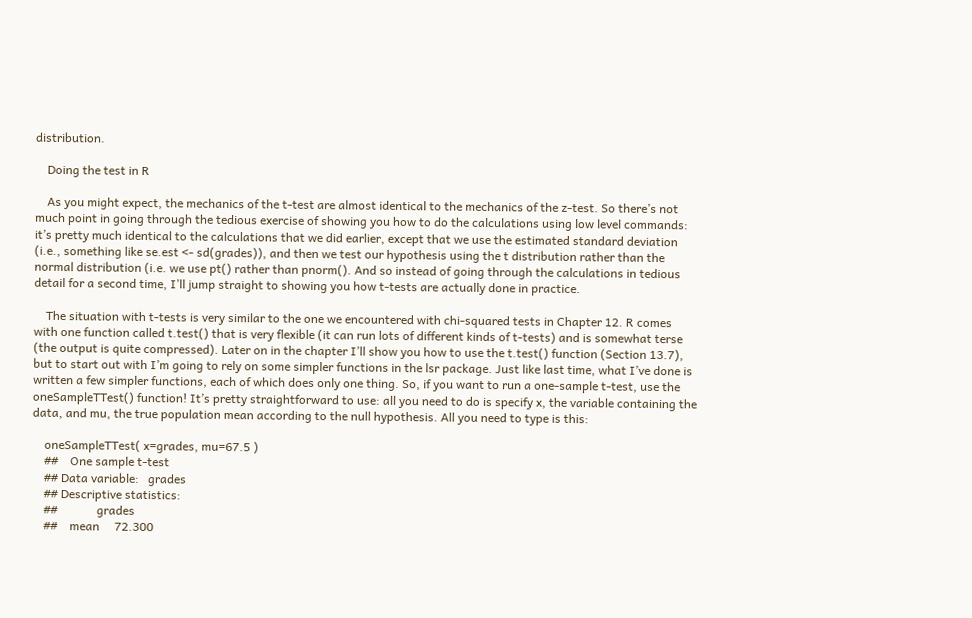distribution.

    Doing the test in R

    As you might expect, the mechanics of the t-test are almost identical to the mechanics of the z-test. So there’s not much point in going through the tedious exercise of showing you how to do the calculations using low level commands: it’s pretty much identical to the calculations that we did earlier, except that we use the estimated standard deviation (i.e., something like se.est <- sd(grades)), and then we test our hypothesis using the t distribution rather than the normal distribution (i.e. we use pt() rather than pnorm(). And so instead of going through the calculations in tedious detail for a second time, I’ll jump straight to showing you how t-tests are actually done in practice.

    The situation with t-tests is very similar to the one we encountered with chi-squared tests in Chapter 12. R comes with one function called t.test() that is very flexible (it can run lots of different kinds of t-tests) and is somewhat terse (the output is quite compressed). Later on in the chapter I’ll show you how to use the t.test() function (Section 13.7), but to start out with I’m going to rely on some simpler functions in the lsr package. Just like last time, what I’ve done is written a few simpler functions, each of which does only one thing. So, if you want to run a one-sample t-test, use the oneSampleTTest() function! It’s pretty straightforward to use: all you need to do is specify x, the variable containing the data, and mu, the true population mean according to the null hypothesis. All you need to type is this:

    oneSampleTTest( x=grades, mu=67.5 )
    ##    One sample t-test
    ## Data variable:   grades
    ## Descriptive statistics:
    ##             grades
    ##    mean     72.300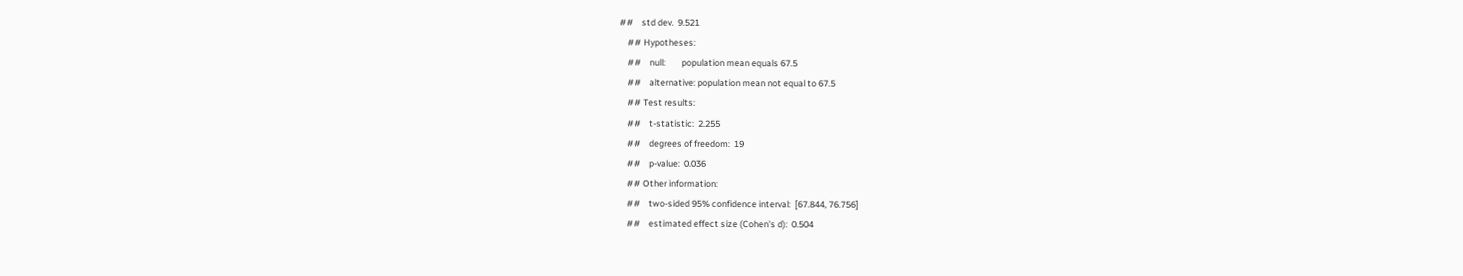##    std dev.  9.521
    ## Hypotheses:
    ##    null:        population mean equals 67.5
    ##    alternative: population mean not equal to 67.5
    ## Test results:
    ##    t-statistic:  2.255
    ##    degrees of freedom:  19
    ##    p-value:  0.036
    ## Other information:
    ##    two-sided 95% confidence interval:  [67.844, 76.756]
    ##    estimated effect size (Cohen's d):  0.504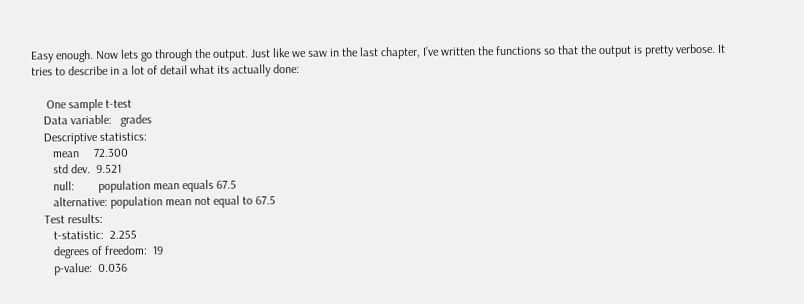Easy enough. Now lets go through the output. Just like we saw in the last chapter, I’ve written the functions so that the output is pretty verbose. It tries to describe in a lot of detail what its actually done:

     One sample t-test
    Data variable:   grades
    Descriptive statistics:
       mean     72.300
       std dev.  9.521
       null:        population mean equals 67.5
       alternative: population mean not equal to 67.5
    Test results:
       t-statistic:  2.255
       degrees of freedom:  19
       p-value:  0.036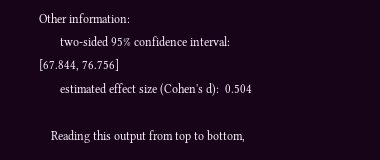Other information:
       two-sided 95% confidence interval:  [67.844, 76.756]
       estimated effect size (Cohen's d):  0.504

    Reading this output from top to bottom,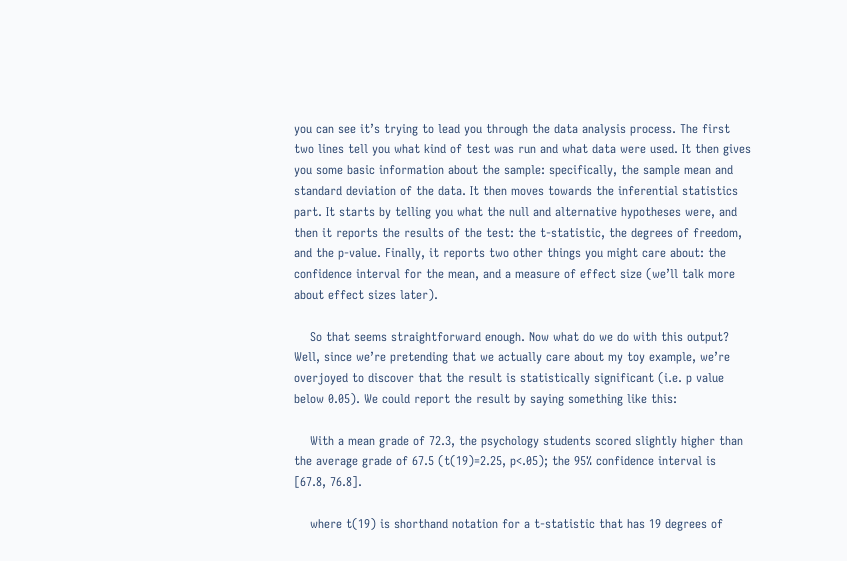you can see it’s trying to lead you through the data analysis process. The first two lines tell you what kind of test was run and what data were used. It then gives you some basic information about the sample: specifically, the sample mean and standard deviation of the data. It then moves towards the inferential statistics part. It starts by telling you what the null and alternative hypotheses were, and then it reports the results of the test: the t-statistic, the degrees of freedom, and the p-value. Finally, it reports two other things you might care about: the confidence interval for the mean, and a measure of effect size (we’ll talk more about effect sizes later).

    So that seems straightforward enough. Now what do we do with this output? Well, since we’re pretending that we actually care about my toy example, we’re overjoyed to discover that the result is statistically significant (i.e. p value below 0.05). We could report the result by saying something like this:

    With a mean grade of 72.3, the psychology students scored slightly higher than the average grade of 67.5 (t(19)=2.25, p<.05); the 95% confidence interval is [67.8, 76.8].

    where t(19) is shorthand notation for a t-statistic that has 19 degrees of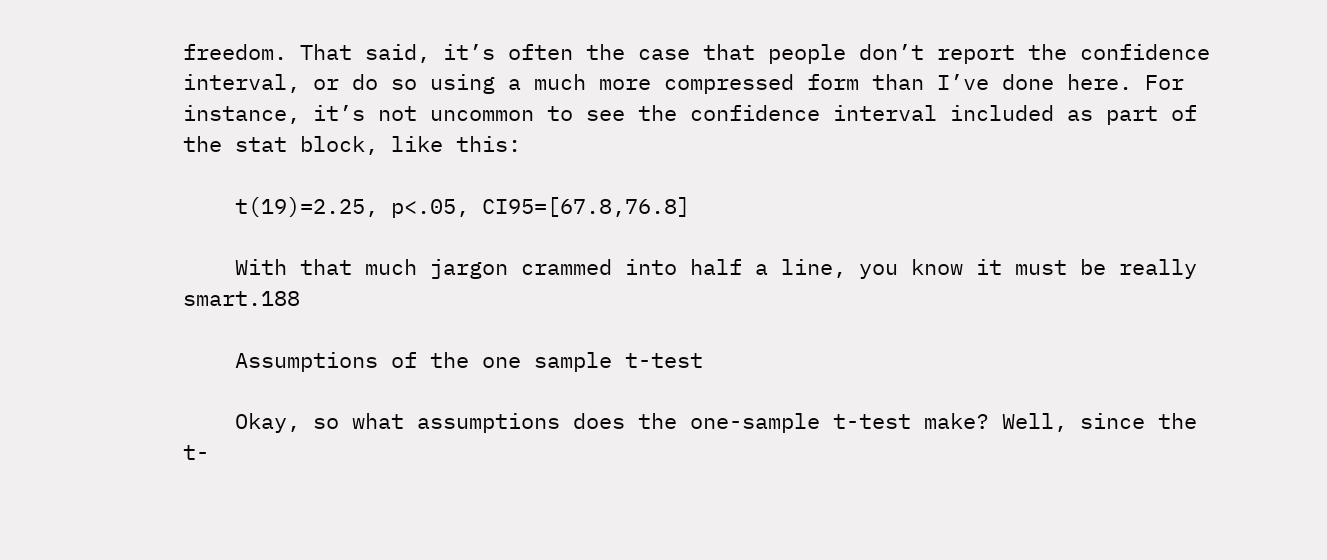freedom. That said, it’s often the case that people don’t report the confidence interval, or do so using a much more compressed form than I’ve done here. For instance, it’s not uncommon to see the confidence interval included as part of the stat block, like this:

    t(19)=2.25, p<.05, CI95=[67.8,76.8]

    With that much jargon crammed into half a line, you know it must be really smart.188

    Assumptions of the one sample t-test

    Okay, so what assumptions does the one-sample t-test make? Well, since the t-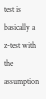test is basically a z-test with the assumption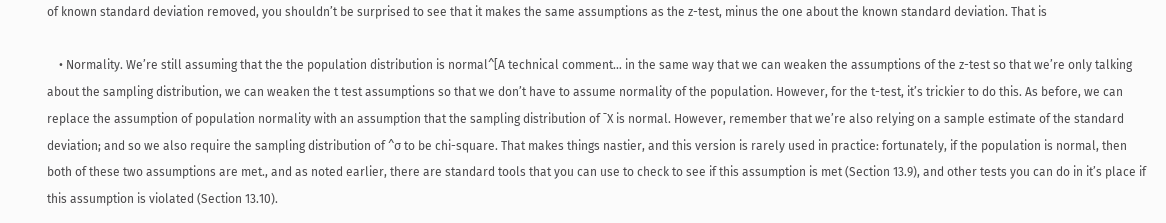of known standard deviation removed, you shouldn’t be surprised to see that it makes the same assumptions as the z-test, minus the one about the known standard deviation. That is

    • Normality. We’re still assuming that the the population distribution is normal^[A technical comment… in the same way that we can weaken the assumptions of the z-test so that we’re only talking about the sampling distribution, we can weaken the t test assumptions so that we don’t have to assume normality of the population. However, for the t-test, it’s trickier to do this. As before, we can replace the assumption of population normality with an assumption that the sampling distribution of ¯X is normal. However, remember that we’re also relying on a sample estimate of the standard deviation; and so we also require the sampling distribution of ^σ to be chi-square. That makes things nastier, and this version is rarely used in practice: fortunately, if the population is normal, then both of these two assumptions are met., and as noted earlier, there are standard tools that you can use to check to see if this assumption is met (Section 13.9), and other tests you can do in it’s place if this assumption is violated (Section 13.10).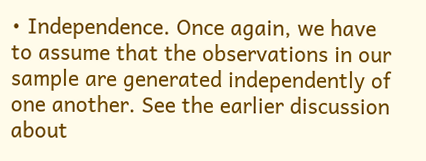• Independence. Once again, we have to assume that the observations in our sample are generated independently of one another. See the earlier discussion about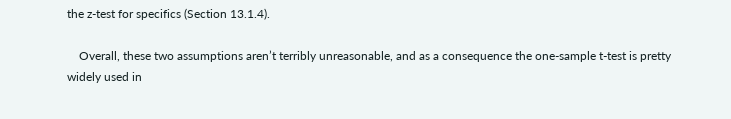the z-test for specifics (Section 13.1.4).

    Overall, these two assumptions aren’t terribly unreasonable, and as a consequence the one-sample t-test is pretty widely used in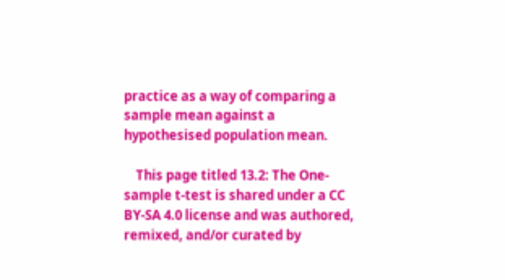practice as a way of comparing a sample mean against a hypothesised population mean.

    This page titled 13.2: The One-sample t-test is shared under a CC BY-SA 4.0 license and was authored, remixed, and/or curated by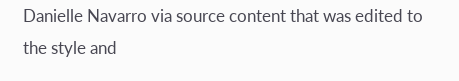Danielle Navarro via source content that was edited to the style and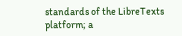standards of the LibreTexts platform; a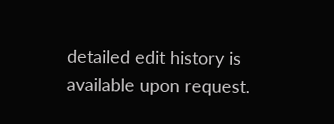detailed edit history is available upon request.